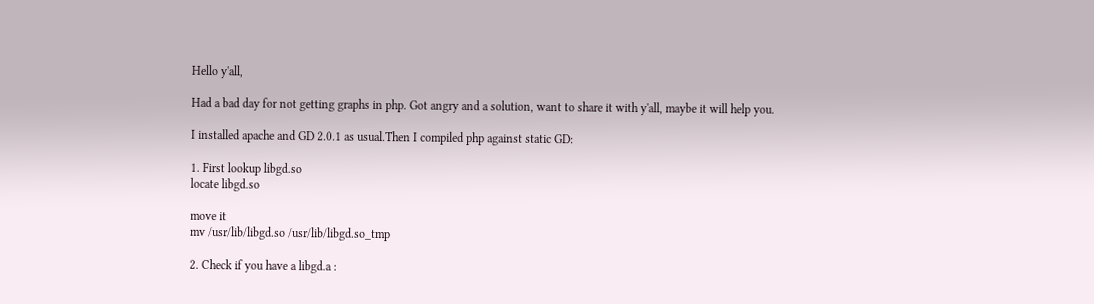Hello y'all,

Had a bad day for not getting graphs in php. Got angry and a solution, want to share it with y'all, maybe it will help you.

I installed apache and GD 2.0.1 as usual.Then I compiled php against static GD:

1. First lookup libgd.so
locate libgd.so

move it
mv /usr/lib/libgd.so /usr/lib/libgd.so_tmp

2. Check if you have a libgd.a :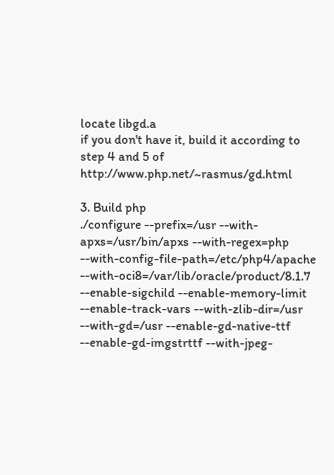locate libgd.a
if you don't have it, build it according to step 4 and 5 of http://www.php.net/~rasmus/gd.html

3. Build php
./configure --prefix=/usr --with-apxs=/usr/bin/apxs --with-regex=php --with-config-file-path=/etc/php4/apache --with-oci8=/var/lib/oracle/product/8.1.7 --enable-sigchild --enable-memory-limit --enable-track-vars --with-zlib-dir=/usr --with-gd=/usr --enable-gd-native-ttf --enable-gd-imgstrttf --with-jpeg-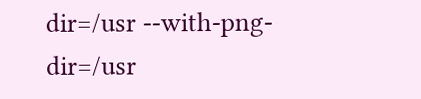dir=/usr --with-png-dir=/usr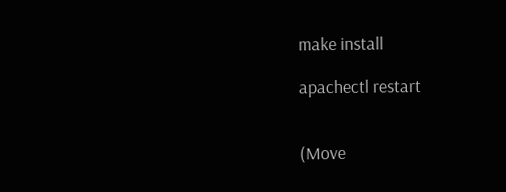make install

apachectl restart


(Move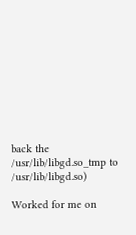back the /usr/lib/libgd.so_tmp to /usr/lib/libgd.so)

Worked for me on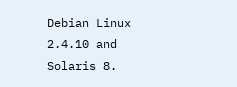Debian Linux 2.4.10 and Solaris 8.